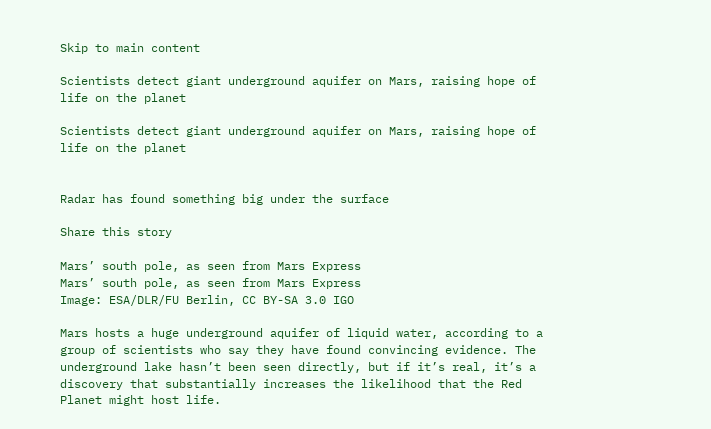Skip to main content

Scientists detect giant underground aquifer on Mars, raising hope of life on the planet

Scientists detect giant underground aquifer on Mars, raising hope of life on the planet


Radar has found something big under the surface

Share this story

Mars’ south pole, as seen from Mars Express
Mars’ south pole, as seen from Mars Express
Image: ESA/DLR/FU Berlin, CC BY-SA 3.0 IGO

Mars hosts a huge underground aquifer of liquid water, according to a group of scientists who say they have found convincing evidence. The underground lake hasn’t been seen directly, but if it’s real, it’s a discovery that substantially increases the likelihood that the Red Planet might host life.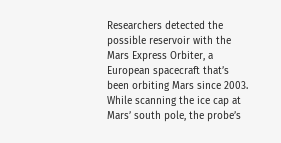Researchers detected the possible reservoir with the Mars Express Orbiter, a European spacecraft that’s been orbiting Mars since 2003. While scanning the ice cap at Mars’ south pole, the probe’s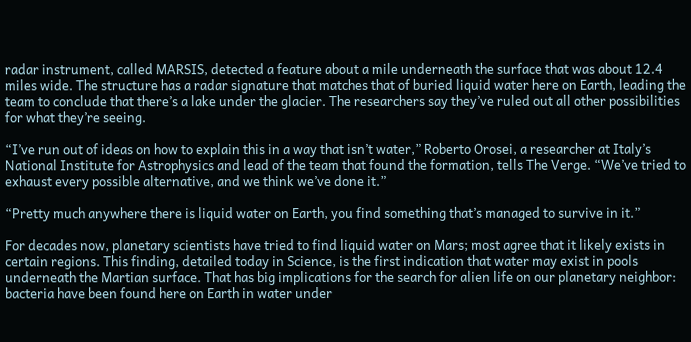radar instrument, called MARSIS, detected a feature about a mile underneath the surface that was about 12.4 miles wide. The structure has a radar signature that matches that of buried liquid water here on Earth, leading the team to conclude that there’s a lake under the glacier. The researchers say they’ve ruled out all other possibilities for what they’re seeing.

“I’ve run out of ideas on how to explain this in a way that isn’t water,” Roberto Orosei, a researcher at Italy’s National Institute for Astrophysics and lead of the team that found the formation, tells The Verge. “We’ve tried to exhaust every possible alternative, and we think we’ve done it.”

“Pretty much anywhere there is liquid water on Earth, you find something that’s managed to survive in it.”

For decades now, planetary scientists have tried to find liquid water on Mars; most agree that it likely exists in certain regions. This finding, detailed today in Science, is the first indication that water may exist in pools underneath the Martian surface. That has big implications for the search for alien life on our planetary neighbor: bacteria have been found here on Earth in water under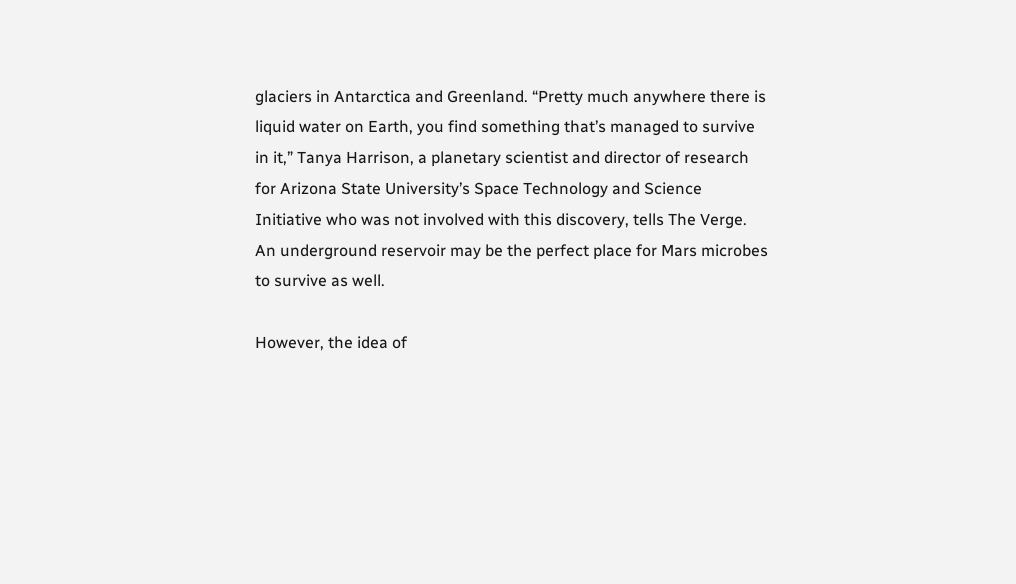glaciers in Antarctica and Greenland. “Pretty much anywhere there is liquid water on Earth, you find something that’s managed to survive in it,” Tanya Harrison, a planetary scientist and director of research for Arizona State University’s Space Technology and Science Initiative who was not involved with this discovery, tells The Verge. An underground reservoir may be the perfect place for Mars microbes to survive as well.

However, the idea of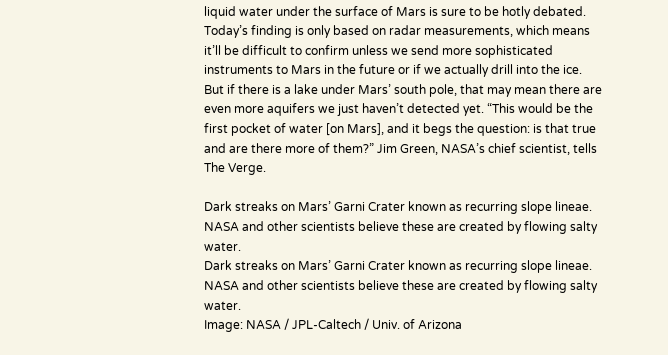liquid water under the surface of Mars is sure to be hotly debated. Today’s finding is only based on radar measurements, which means it’ll be difficult to confirm unless we send more sophisticated instruments to Mars in the future or if we actually drill into the ice. But if there is a lake under Mars’ south pole, that may mean there are even more aquifers we just haven’t detected yet. “This would be the first pocket of water [on Mars], and it begs the question: is that true and are there more of them?” Jim Green, NASA’s chief scientist, tells The Verge.

Dark streaks on Mars’ Garni Crater known as recurring slope lineae. NASA and other scientists believe these are created by flowing salty water.
Dark streaks on Mars’ Garni Crater known as recurring slope lineae. NASA and other scientists believe these are created by flowing salty water.
Image: NASA / JPL-Caltech / Univ. of Arizona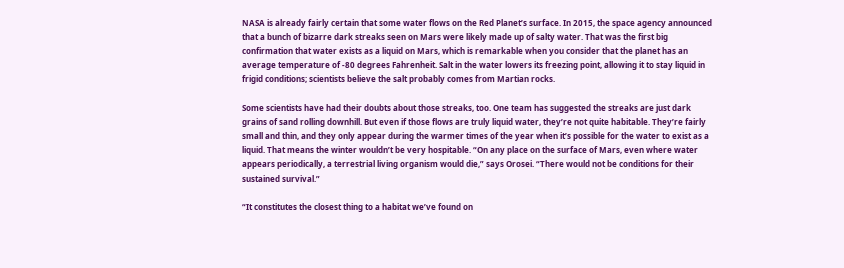NASA is already fairly certain that some water flows on the Red Planet’s surface. In 2015, the space agency announced that a bunch of bizarre dark streaks seen on Mars were likely made up of salty water. That was the first big confirmation that water exists as a liquid on Mars, which is remarkable when you consider that the planet has an average temperature of -80 degrees Fahrenheit. Salt in the water lowers its freezing point, allowing it to stay liquid in frigid conditions; scientists believe the salt probably comes from Martian rocks.

Some scientists have had their doubts about those streaks, too. One team has suggested the streaks are just dark grains of sand rolling downhill. But even if those flows are truly liquid water, they’re not quite habitable. They’re fairly small and thin, and they only appear during the warmer times of the year when it’s possible for the water to exist as a liquid. That means the winter wouldn’t be very hospitable. “On any place on the surface of Mars, even where water appears periodically, a terrestrial living organism would die,” says Orosei. “There would not be conditions for their sustained survival.”

“It constitutes the closest thing to a habitat we’ve found on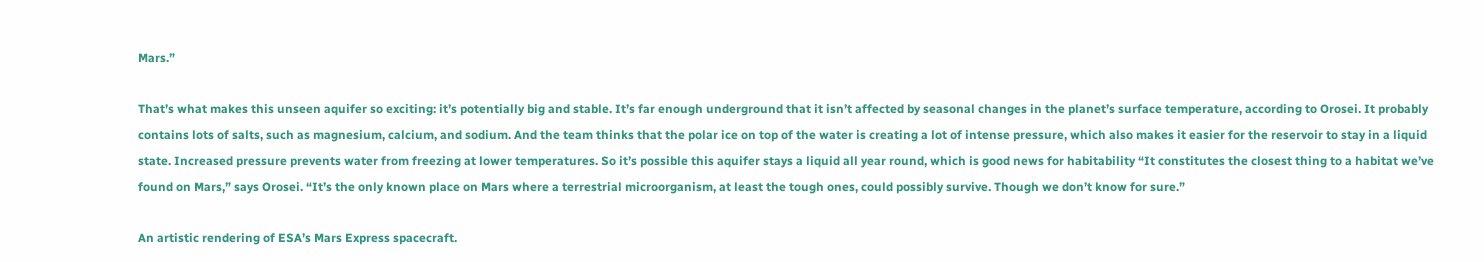Mars.”

That’s what makes this unseen aquifer so exciting: it’s potentially big and stable. It’s far enough underground that it isn’t affected by seasonal changes in the planet’s surface temperature, according to Orosei. It probably contains lots of salts, such as magnesium, calcium, and sodium. And the team thinks that the polar ice on top of the water is creating a lot of intense pressure, which also makes it easier for the reservoir to stay in a liquid state. Increased pressure prevents water from freezing at lower temperatures. So it’s possible this aquifer stays a liquid all year round, which is good news for habitability “It constitutes the closest thing to a habitat we’ve found on Mars,” says Orosei. “It’s the only known place on Mars where a terrestrial microorganism, at least the tough ones, could possibly survive. Though we don’t know for sure.”

An artistic rendering of ESA’s Mars Express spacecraft.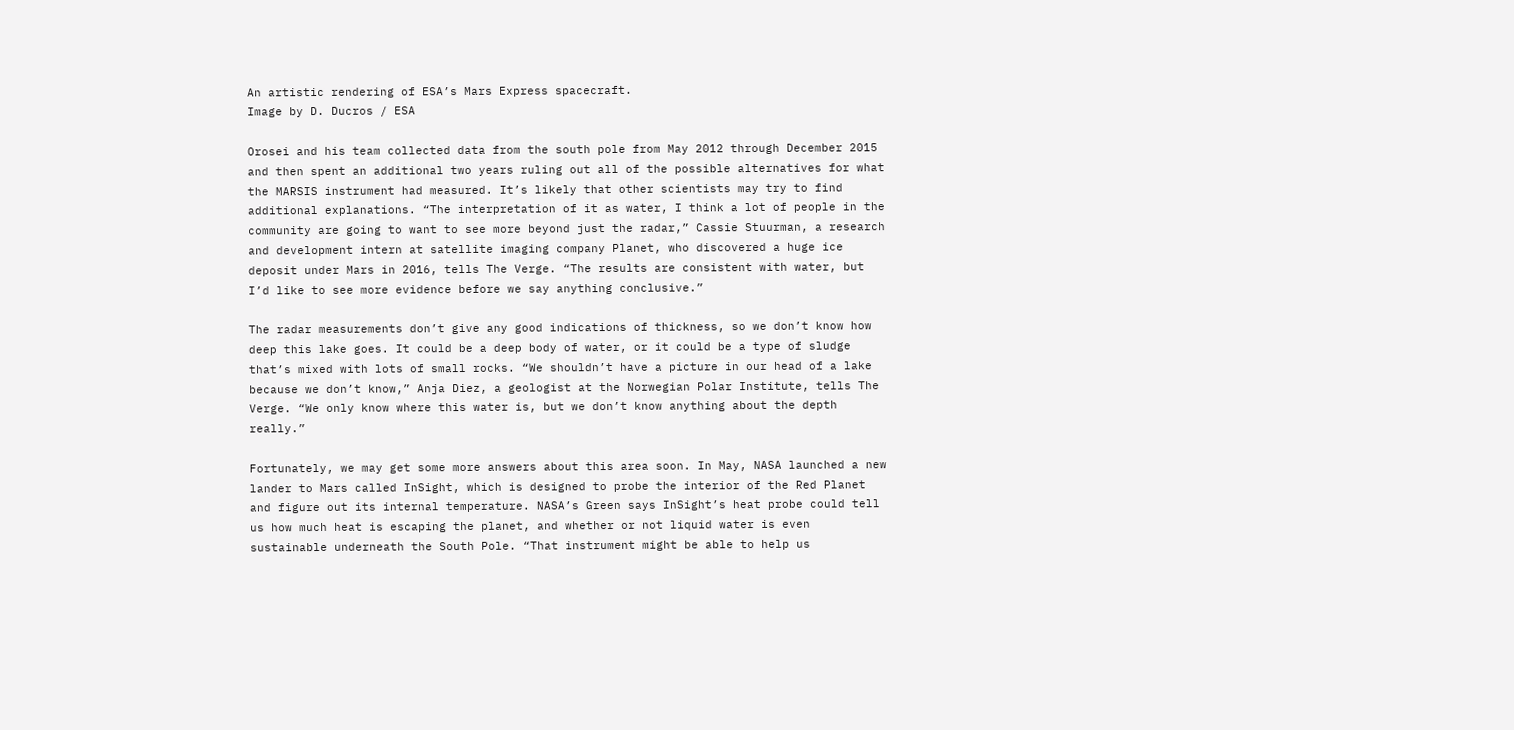An artistic rendering of ESA’s Mars Express spacecraft.
Image by D. Ducros / ESA

Orosei and his team collected data from the south pole from May 2012 through December 2015 and then spent an additional two years ruling out all of the possible alternatives for what the MARSIS instrument had measured. It’s likely that other scientists may try to find additional explanations. “The interpretation of it as water, I think a lot of people in the community are going to want to see more beyond just the radar,” Cassie Stuurman, a research and development intern at satellite imaging company Planet, who discovered a huge ice deposit under Mars in 2016, tells The Verge. “The results are consistent with water, but I’d like to see more evidence before we say anything conclusive.”

The radar measurements don’t give any good indications of thickness, so we don’t know how deep this lake goes. It could be a deep body of water, or it could be a type of sludge that’s mixed with lots of small rocks. “We shouldn’t have a picture in our head of a lake because we don’t know,” Anja Diez, a geologist at the Norwegian Polar Institute, tells The Verge. “We only know where this water is, but we don’t know anything about the depth really.”

Fortunately, we may get some more answers about this area soon. In May, NASA launched a new lander to Mars called InSight, which is designed to probe the interior of the Red Planet and figure out its internal temperature. NASA’s Green says InSight’s heat probe could tell us how much heat is escaping the planet, and whether or not liquid water is even sustainable underneath the South Pole. “That instrument might be able to help us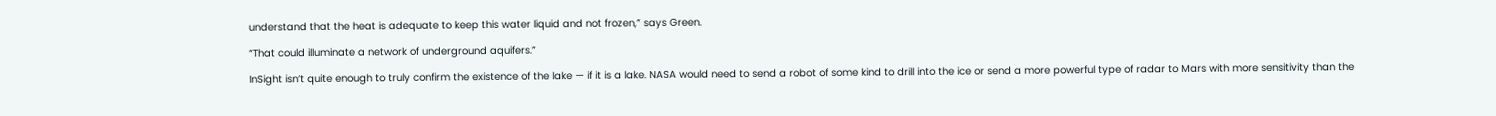understand that the heat is adequate to keep this water liquid and not frozen,” says Green.

“That could illuminate a network of underground aquifers.”

InSight isn’t quite enough to truly confirm the existence of the lake — if it is a lake. NASA would need to send a robot of some kind to drill into the ice or send a more powerful type of radar to Mars with more sensitivity than the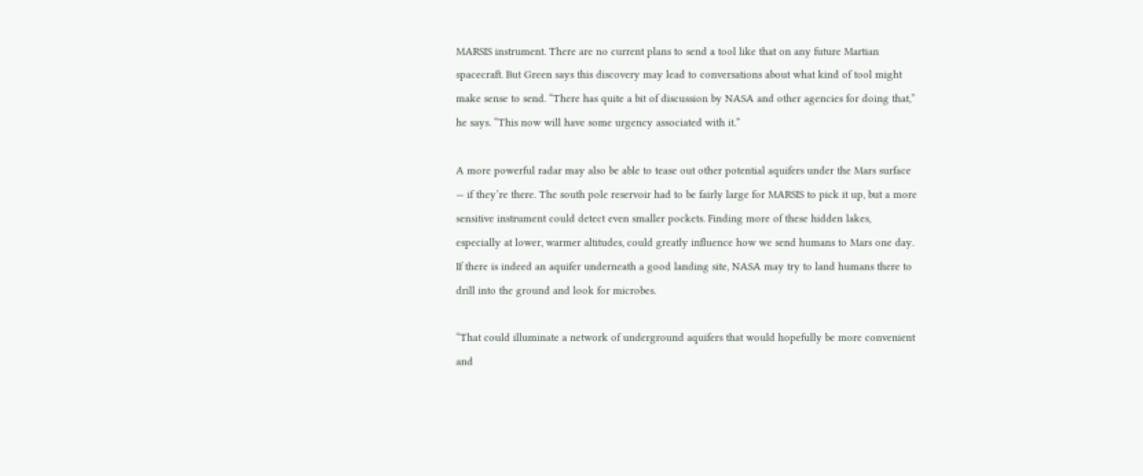MARSIS instrument. There are no current plans to send a tool like that on any future Martian spacecraft. But Green says this discovery may lead to conversations about what kind of tool might make sense to send. “There has quite a bit of discussion by NASA and other agencies for doing that,” he says. “This now will have some urgency associated with it.”

A more powerful radar may also be able to tease out other potential aquifers under the Mars surface — if they’re there. The south pole reservoir had to be fairly large for MARSIS to pick it up, but a more sensitive instrument could detect even smaller pockets. Finding more of these hidden lakes, especially at lower, warmer altitudes, could greatly influence how we send humans to Mars one day. If there is indeed an aquifer underneath a good landing site, NASA may try to land humans there to drill into the ground and look for microbes.

“That could illuminate a network of underground aquifers that would hopefully be more convenient and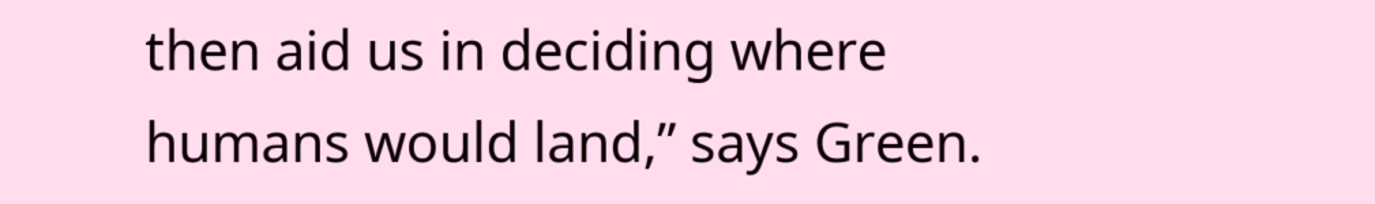then aid us in deciding where humans would land,” says Green.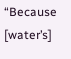“Because [water’s]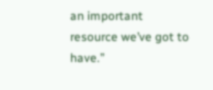an important resource we’ve got to have.”